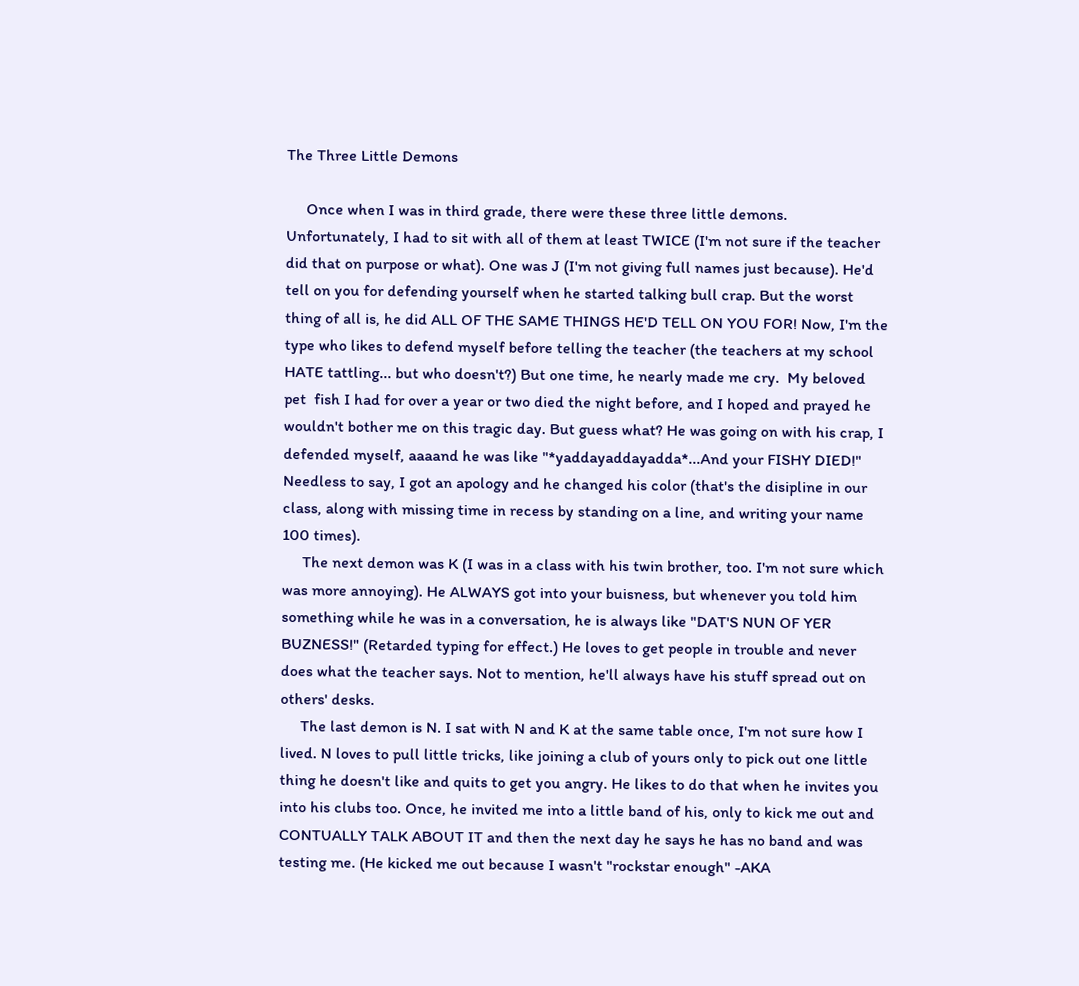The Three Little Demons

     Once when I was in third grade, there were these three little demons. Unfortunately, I had to sit with all of them at least TWICE (I'm not sure if the teacher did that on purpose or what). One was J (I'm not giving full names just because). He'd tell on you for defending yourself when he started talking bull crap. But the worst thing of all is, he did ALL OF THE SAME THINGS HE'D TELL ON YOU FOR! Now, I'm the type who likes to defend myself before telling the teacher (the teachers at my school HATE tattling... but who doesn't?) But one time, he nearly made me cry.  My beloved pet  fish I had for over a year or two died the night before, and I hoped and prayed he wouldn't bother me on this tragic day. But guess what? He was going on with his crap, I defended myself, aaaand he was like "*yaddayaddayadda*...And your FISHY DIED!" Needless to say, I got an apology and he changed his color (that's the disipline in our class, along with missing time in recess by standing on a line, and writing your name 100 times).
     The next demon was K (I was in a class with his twin brother, too. I'm not sure which was more annoying). He ALWAYS got into your buisness, but whenever you told him something while he was in a conversation, he is always like "DAT'S NUN OF YER BUZNESS!" (Retarded typing for effect.) He loves to get people in trouble and never does what the teacher says. Not to mention, he'll always have his stuff spread out on others' desks.
     The last demon is N. I sat with N and K at the same table once, I'm not sure how I lived. N loves to pull little tricks, like joining a club of yours only to pick out one little thing he doesn't like and quits to get you angry. He likes to do that when he invites you into his clubs too. Once, he invited me into a little band of his, only to kick me out and CONTUALLY TALK ABOUT IT and then the next day he says he has no band and was testing me. (He kicked me out because I wasn't "rockstar enough" -AKA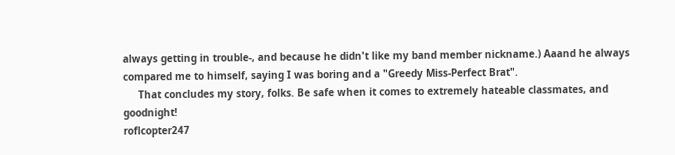always getting in trouble-, and because he didn't like my band member nickname.) Aaand he always compared me to himself, saying I was boring and a "Greedy Miss-Perfect Brat".
     That concludes my story, folks. Be safe when it comes to extremely hateable classmates, and goodnight!
roflcopter247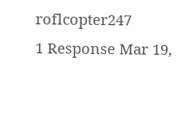roflcopter247
1 Response Mar 19,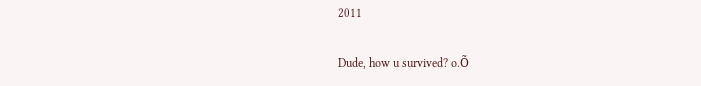2011

Dude, how u survived? o.Õ